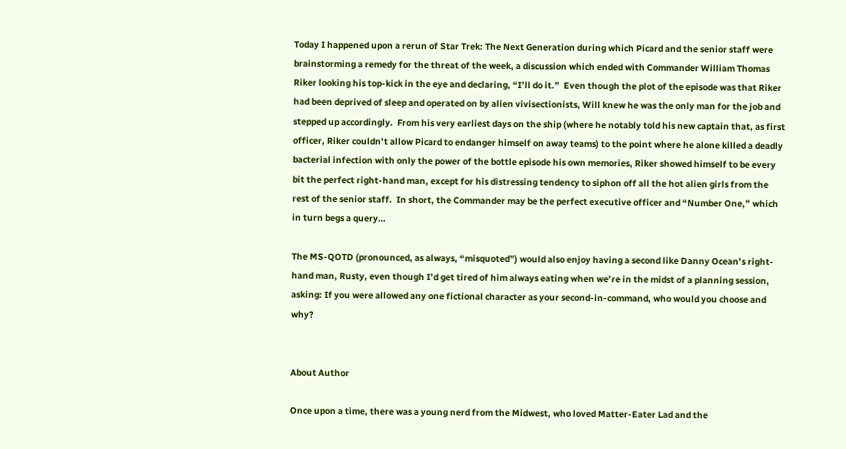Today I happened upon a rerun of Star Trek: The Next Generation during which Picard and the senior staff were brainstorming a remedy for the threat of the week, a discussion which ended with Commander William Thomas Riker looking his top-kick in the eye and declaring, “I’ll do it.”  Even though the plot of the episode was that Riker had been deprived of sleep and operated on by alien vivisectionists, Will knew he was the only man for the job and stepped up accordingly.  From his very earliest days on the ship (where he notably told his new captain that, as first officer, Riker couldn’t allow Picard to endanger himself on away teams) to the point where he alone killed a deadly bacterial infection with only the power of the bottle episode his own memories, Riker showed himself to be every bit the perfect right-hand man, except for his distressing tendency to siphon off all the hot alien girls from the rest of the senior staff.  In short, the Commander may be the perfect executive officer and “Number One,” which in turn begs a query…

The MS-QOTD (pronounced, as always, “misquoted”) would also enjoy having a second like Danny Ocean’s right-hand man, Rusty, even though I’d get tired of him always eating when we’re in the midst of a planning session, asking: If you were allowed any one fictional character as your second-in-command, who would you choose and why?


About Author

Once upon a time, there was a young nerd from the Midwest, who loved Matter-Eater Lad and the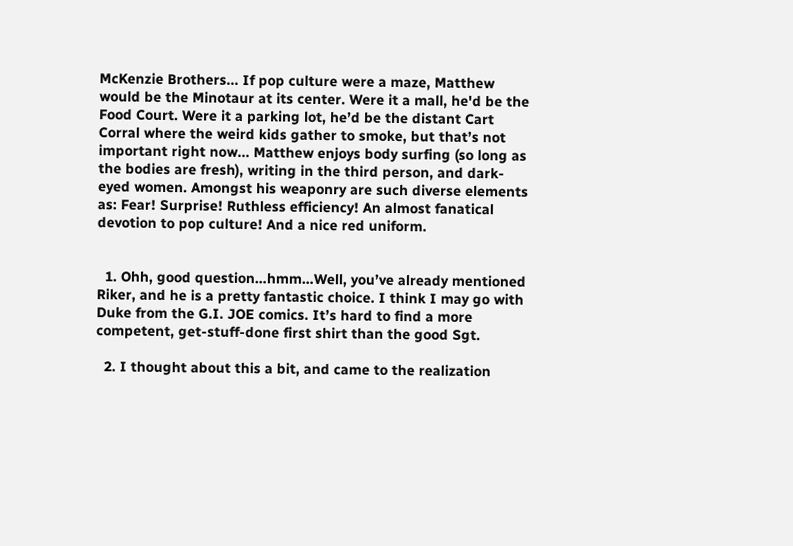McKenzie Brothers... If pop culture were a maze, Matthew would be the Minotaur at its center. Were it a mall, he'd be the Food Court. Were it a parking lot, he’d be the distant Cart Corral where the weird kids gather to smoke, but that’s not important right now... Matthew enjoys body surfing (so long as the bodies are fresh), writing in the third person, and dark-eyed women. Amongst his weaponry are such diverse elements as: Fear! Surprise! Ruthless efficiency! An almost fanatical devotion to pop culture! And a nice red uniform.


  1. Ohh, good question…hmm…Well, you’ve already mentioned Riker, and he is a pretty fantastic choice. I think I may go with Duke from the G.I. JOE comics. It’s hard to find a more competent, get-stuff-done first shirt than the good Sgt.

  2. I thought about this a bit, and came to the realization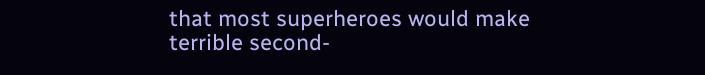that most superheroes would make terrible second-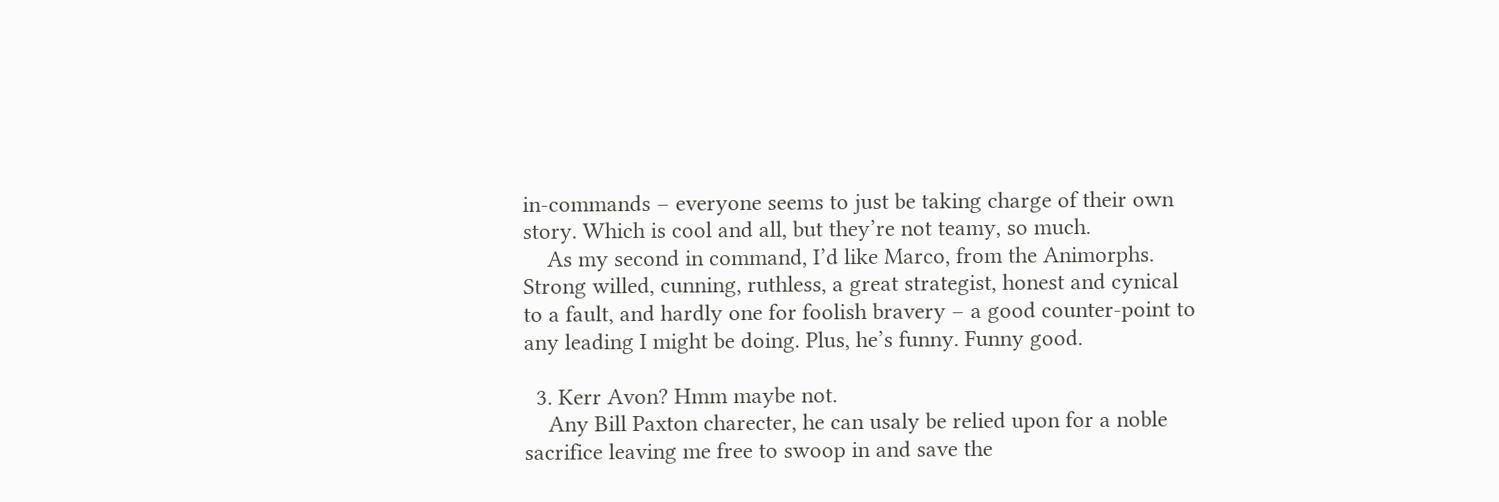in-commands – everyone seems to just be taking charge of their own story. Which is cool and all, but they’re not teamy, so much.
    As my second in command, I’d like Marco, from the Animorphs. Strong willed, cunning, ruthless, a great strategist, honest and cynical to a fault, and hardly one for foolish bravery – a good counter-point to any leading I might be doing. Plus, he’s funny. Funny good.

  3. Kerr Avon? Hmm maybe not.
    Any Bill Paxton charecter, he can usaly be relied upon for a noble sacrifice leaving me free to swoop in and save the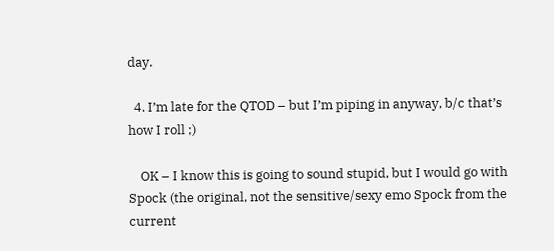day.

  4. I’m late for the QTOD – but I’m piping in anyway, b/c that’s how I roll ;)

    OK – I know this is going to sound stupid, but I would go with Spock (the original, not the sensitive/sexy emo Spock from the current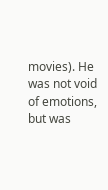movies). He was not void of emotions, but was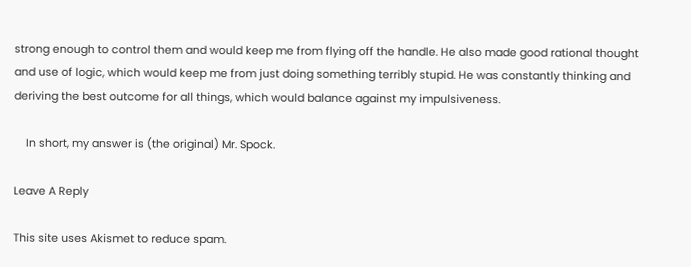strong enough to control them and would keep me from flying off the handle. He also made good rational thought and use of logic, which would keep me from just doing something terribly stupid. He was constantly thinking and deriving the best outcome for all things, which would balance against my impulsiveness.

    In short, my answer is (the original) Mr. Spock.

Leave A Reply

This site uses Akismet to reduce spam.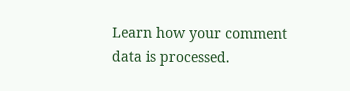Learn how your comment data is processed.